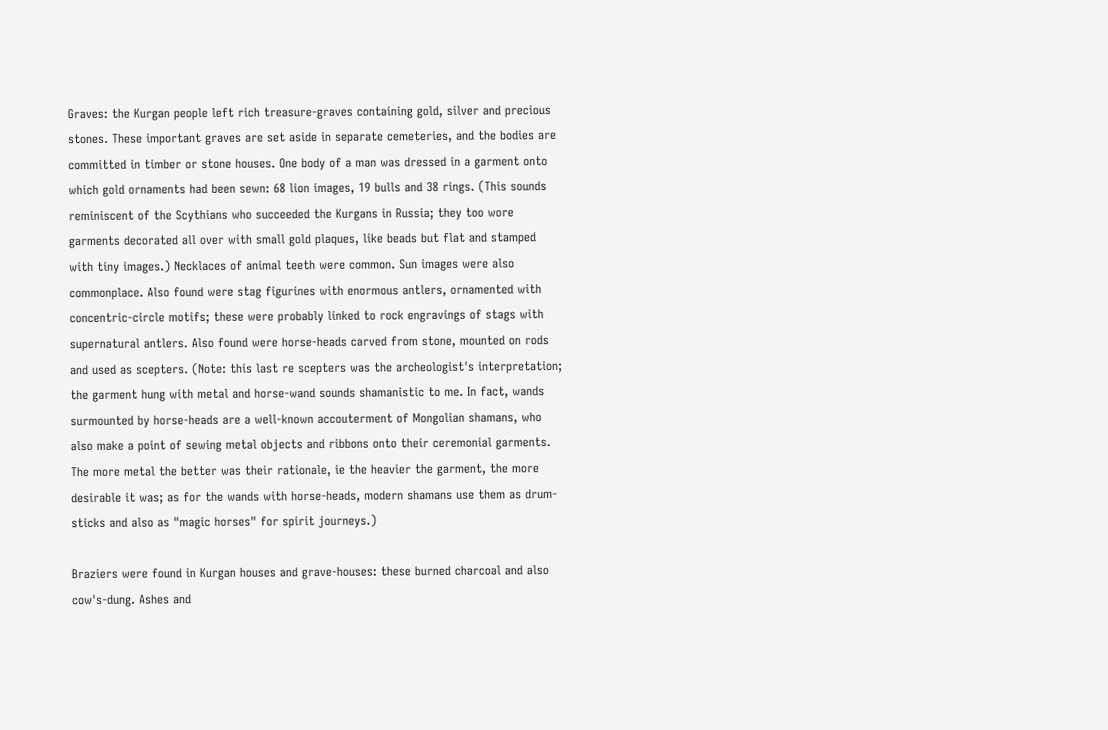Graves: the Kurgan people left rich treasure-graves containing gold, silver and precious stones. These important graves are set aside in separate cemeteries, and the bodies are committed in timber or stone houses. One body of a man was dressed in a garment onto which gold ornaments had been sewn: 68 lion images, 19 bulls and 38 rings. (This sounds reminiscent of the Scythians who succeeded the Kurgans in Russia; they too wore garments decorated all over with small gold plaques, like beads but flat and stamped with tiny images.) Necklaces of animal teeth were common. Sun images were also commonplace. Also found were stag figurines with enormous antlers, ornamented with concentric-circle motifs; these were probably linked to rock engravings of stags with supernatural antlers. Also found were horse-heads carved from stone, mounted on rods and used as scepters. (Note: this last re scepters was the archeologist's interpretation; the garment hung with metal and horse-wand sounds shamanistic to me. In fact, wands surmounted by horse-heads are a well-known accouterment of Mongolian shamans, who also make a point of sewing metal objects and ribbons onto their ceremonial garments. The more metal the better was their rationale, ie the heavier the garment, the more desirable it was; as for the wands with horse-heads, modern shamans use them as drum-sticks and also as "magic horses" for spirit journeys.)

Braziers were found in Kurgan houses and grave-houses: these burned charcoal and also cow's-dung. Ashes and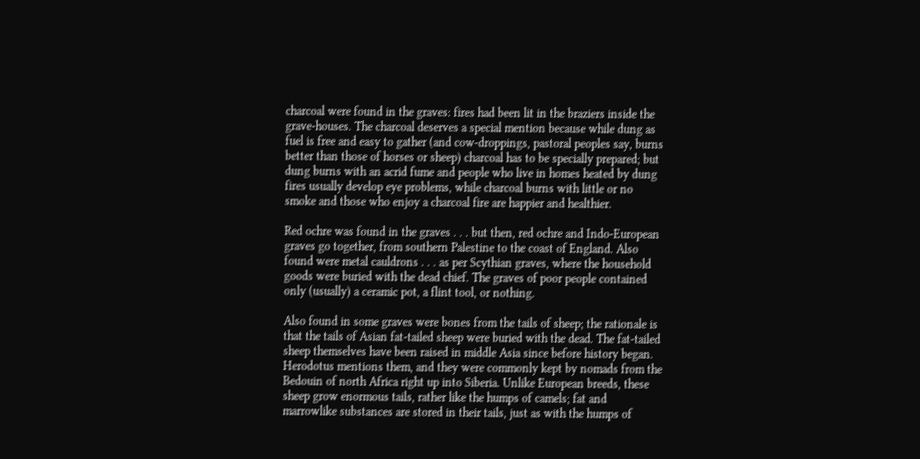charcoal were found in the graves: fires had been lit in the braziers inside the grave-houses. The charcoal deserves a special mention because while dung as fuel is free and easy to gather (and cow-droppings, pastoral peoples say, burns better than those of horses or sheep) charcoal has to be specially prepared; but dung burns with an acrid fume and people who live in homes heated by dung fires usually develop eye problems, while charcoal burns with little or no smoke and those who enjoy a charcoal fire are happier and healthier.

Red ochre was found in the graves . . . but then, red ochre and Indo-European graves go together, from southern Palestine to the coast of England. Also found were metal cauldrons . . . as per Scythian graves, where the household goods were buried with the dead chief. The graves of poor people contained only (usually) a ceramic pot, a flint tool, or nothing.

Also found in some graves were bones from the tails of sheep; the rationale is that the tails of Asian fat-tailed sheep were buried with the dead. The fat-tailed sheep themselves have been raised in middle Asia since before history began. Herodotus mentions them, and they were commonly kept by nomads from the Bedouin of north Africa right up into Siberia. Unlike European breeds, these sheep grow enormous tails, rather like the humps of camels; fat and marrowlike substances are stored in their tails, just as with the humps of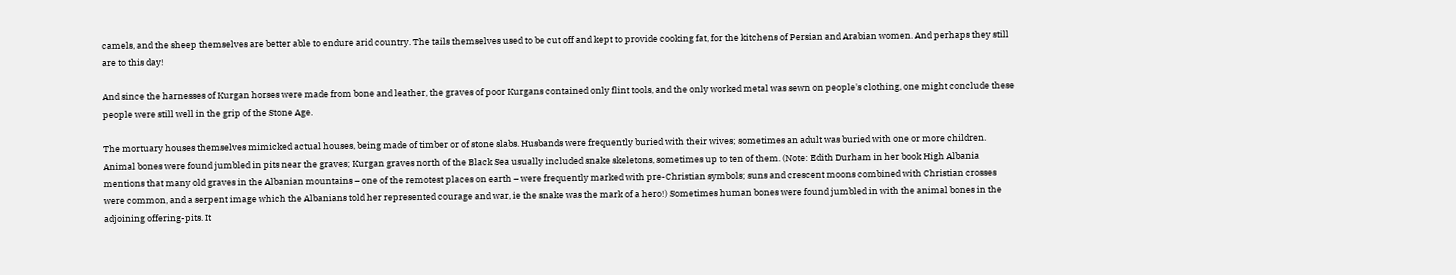camels, and the sheep themselves are better able to endure arid country. The tails themselves used to be cut off and kept to provide cooking fat, for the kitchens of Persian and Arabian women. And perhaps they still are to this day!

And since the harnesses of Kurgan horses were made from bone and leather, the graves of poor Kurgans contained only flint tools, and the only worked metal was sewn on people's clothing, one might conclude these people were still well in the grip of the Stone Age.

The mortuary houses themselves mimicked actual houses, being made of timber or of stone slabs. Husbands were frequently buried with their wives; sometimes an adult was buried with one or more children. Animal bones were found jumbled in pits near the graves; Kurgan graves north of the Black Sea usually included snake skeletons, sometimes up to ten of them. (Note: Edith Durham in her book High Albania mentions that many old graves in the Albanian mountains – one of the remotest places on earth – were frequently marked with pre-Christian symbols; suns and crescent moons combined with Christian crosses were common, and a serpent image which the Albanians told her represented courage and war, ie the snake was the mark of a hero!) Sometimes human bones were found jumbled in with the animal bones in the adjoining offering-pits. It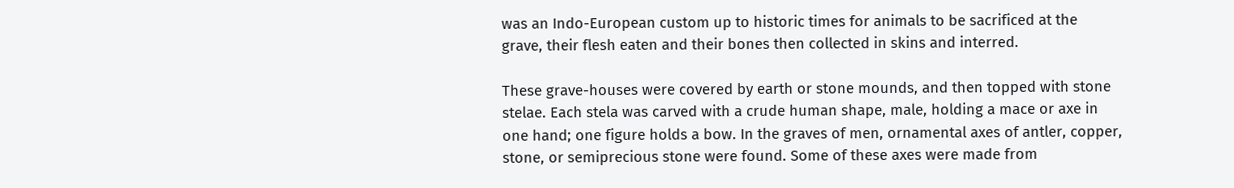was an Indo-European custom up to historic times for animals to be sacrificed at the grave, their flesh eaten and their bones then collected in skins and interred.

These grave-houses were covered by earth or stone mounds, and then topped with stone stelae. Each stela was carved with a crude human shape, male, holding a mace or axe in one hand; one figure holds a bow. In the graves of men, ornamental axes of antler, copper, stone, or semiprecious stone were found. Some of these axes were made from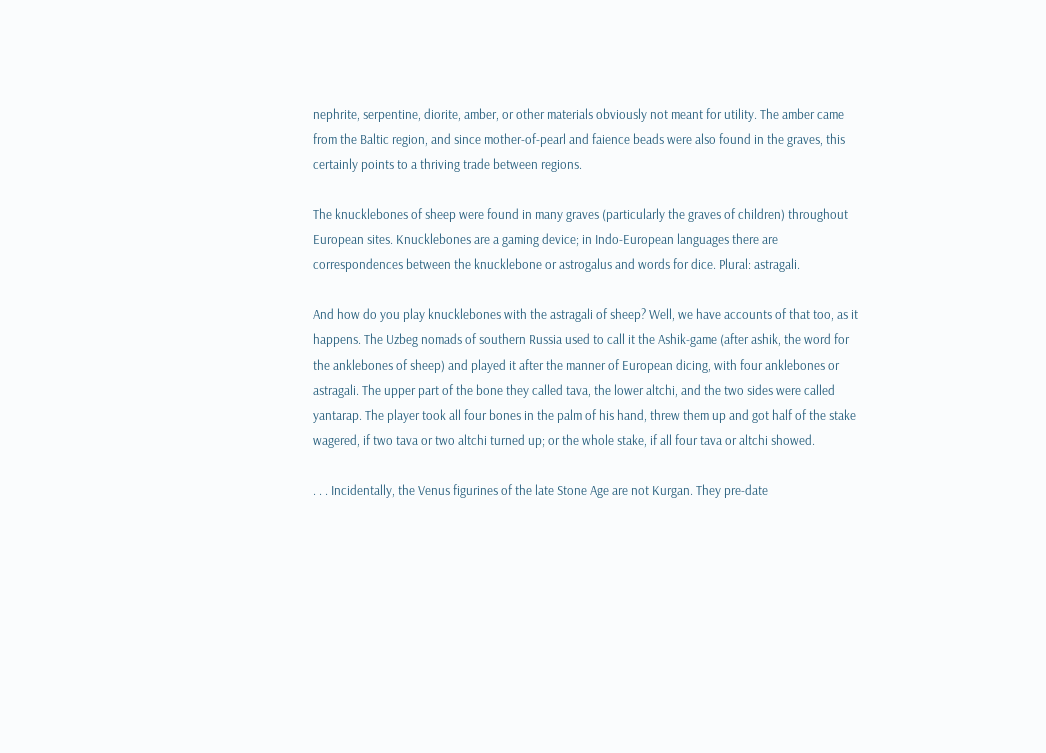nephrite, serpentine, diorite, amber, or other materials obviously not meant for utility. The amber came from the Baltic region, and since mother-of-pearl and faience beads were also found in the graves, this certainly points to a thriving trade between regions.

The knucklebones of sheep were found in many graves (particularly the graves of children) throughout European sites. Knucklebones are a gaming device; in Indo-European languages there are correspondences between the knucklebone or astrogalus and words for dice. Plural: astragali.

And how do you play knucklebones with the astragali of sheep? Well, we have accounts of that too, as it happens. The Uzbeg nomads of southern Russia used to call it the Ashik-game (after ashik, the word for the anklebones of sheep) and played it after the manner of European dicing, with four anklebones or astragali. The upper part of the bone they called tava, the lower altchi, and the two sides were called yantarap. The player took all four bones in the palm of his hand, threw them up and got half of the stake wagered, if two tava or two altchi turned up; or the whole stake, if all four tava or altchi showed.

. . . Incidentally, the Venus figurines of the late Stone Age are not Kurgan. They pre-date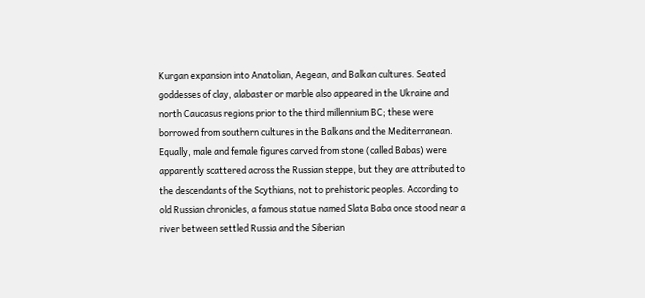Kurgan expansion into Anatolian, Aegean, and Balkan cultures. Seated goddesses of clay, alabaster or marble also appeared in the Ukraine and north Caucasus regions prior to the third millennium BC; these were borrowed from southern cultures in the Balkans and the Mediterranean. Equally, male and female figures carved from stone (called Babas) were apparently scattered across the Russian steppe, but they are attributed to the descendants of the Scythians, not to prehistoric peoples. According to old Russian chronicles, a famous statue named Slata Baba once stood near a river between settled Russia and the Siberian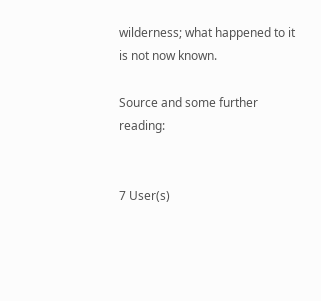wilderness; what happened to it is not now known.

Source and some further reading:


7 User(s)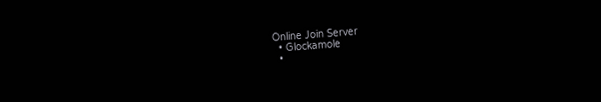Online Join Server
  • Glockamole
  •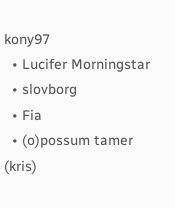kony97
  • Lucifer Morningstar
  • slovborg
  • Fia
  • (o)possum tamer  (kris)